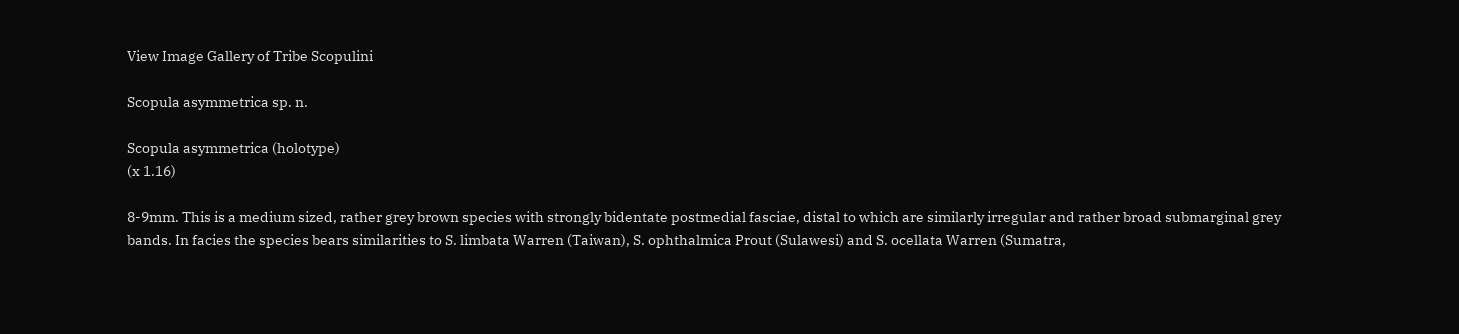View Image Gallery of Tribe Scopulini

Scopula asymmetrica sp. n.

Scopula asymmetrica (holotype)
(x 1.16)

8-9mm. This is a medium sized, rather grey brown species with strongly bidentate postmedial fasciae, distal to which are similarly irregular and rather broad submarginal grey bands. In facies the species bears similarities to S. limbata Warren (Taiwan), S. ophthalmica Prout (Sulawesi) and S. ocellata Warren (Sumatra,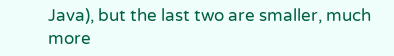Java), but the last two are smaller, much more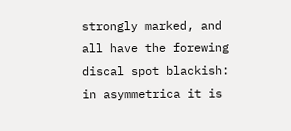strongly marked, and all have the forewing discal spot blackish: in asymmetrica it is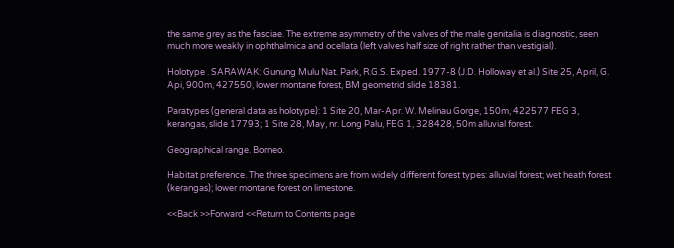the same grey as the fasciae. The extreme asymmetry of the valves of the male genitalia is diagnostic, seen much more weakly in ophthalmica and ocellata (left valves half size of right rather than vestigial).

Holotype . SARAWAK: Gunung Mulu Nat. Park, R.G.S. Exped. 1977-8 (J.D. Holloway et al.) Site 25, April, G. Api, 900m, 427550, lower montane forest, BM geometrid slide 18381.

Paratypes (general data as holotype): 1 Site 20, Mar-Apr. W. Melinau Gorge, 150m, 422577 FEG 3, kerangas, slide 17793; 1 Site 28, May, nr. Long Palu, FEG 1, 328428, 50m alluvial forest.

Geographical range. Borneo.

Habitat preference. The three specimens are from widely different forest types: alluvial forest; wet heath forest (kerangas); lower montane forest on limestone.

<<Back >>Forward <<Return to Contents page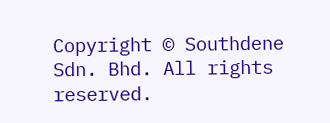Copyright © Southdene Sdn. Bhd. All rights reserved.